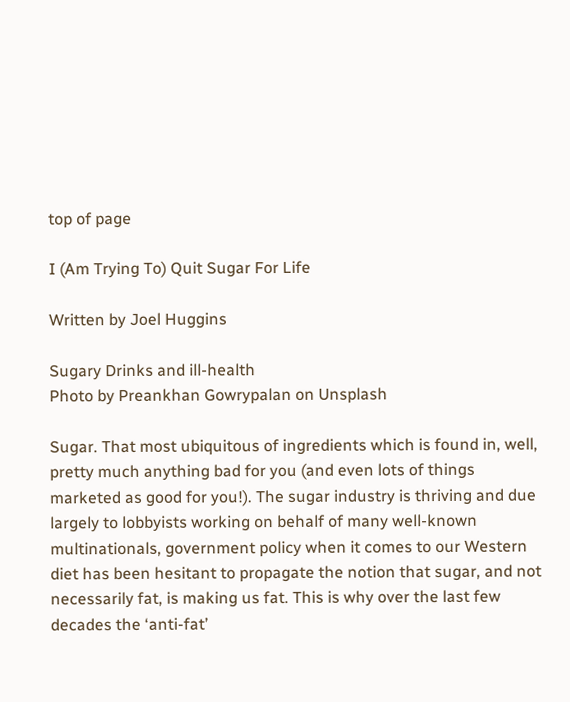top of page

I (Am Trying To) Quit Sugar For Life

Written by Joel Huggins

Sugary Drinks and ill-health
Photo by Preankhan Gowrypalan on Unsplash

Sugar. That most ubiquitous of ingredients which is found in, well, pretty much anything bad for you (and even lots of things marketed as good for you!). The sugar industry is thriving and due largely to lobbyists working on behalf of many well-known multinationals, government policy when it comes to our Western diet has been hesitant to propagate the notion that sugar, and not necessarily fat, is making us fat. This is why over the last few decades the ‘anti-fat’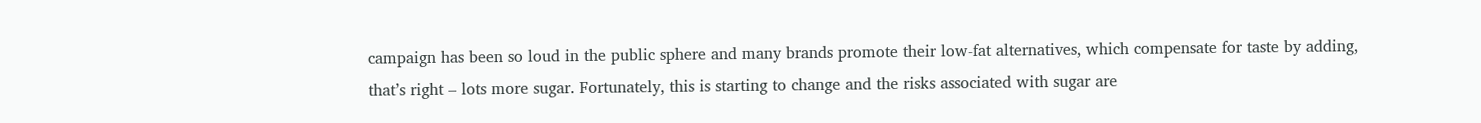campaign has been so loud in the public sphere and many brands promote their low-fat alternatives, which compensate for taste by adding, that’s right – lots more sugar. Fortunately, this is starting to change and the risks associated with sugar are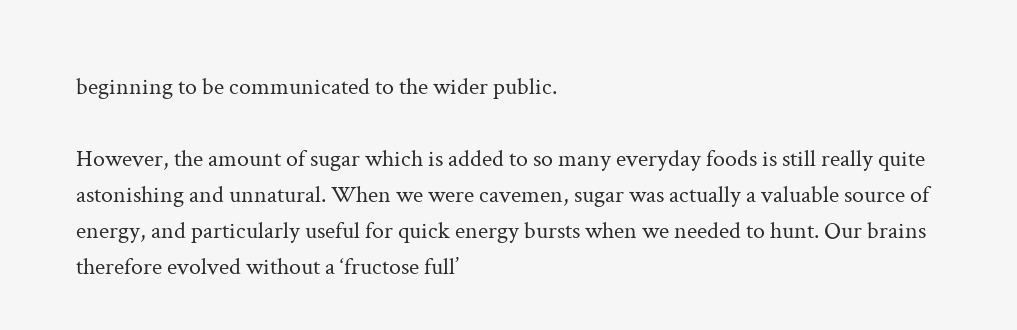beginning to be communicated to the wider public.

However, the amount of sugar which is added to so many everyday foods is still really quite astonishing and unnatural. When we were cavemen, sugar was actually a valuable source of energy, and particularly useful for quick energy bursts when we needed to hunt. Our brains therefore evolved without a ‘fructose full’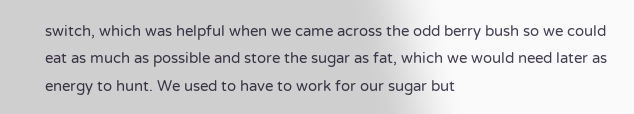switch, which was helpful when we came across the odd berry bush so we could eat as much as possible and store the sugar as fat, which we would need later as energy to hunt. We used to have to work for our sugar but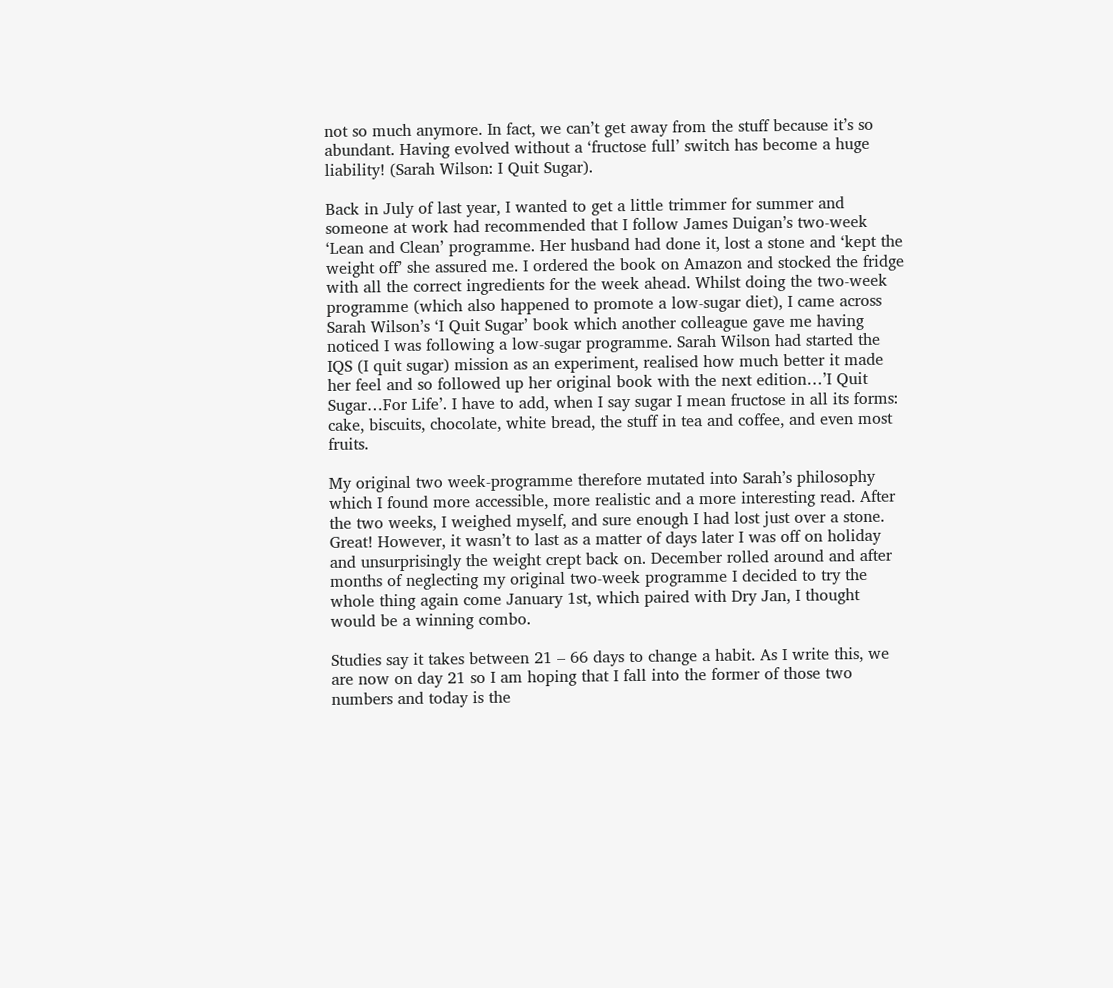not so much anymore. In fact, we can’t get away from the stuff because it’s so abundant. Having evolved without a ‘fructose full’ switch has become a huge liability! (Sarah Wilson: I Quit Sugar).

Back in July of last year, I wanted to get a little trimmer for summer and someone at work had recommended that I follow James Duigan’s two-week ‘Lean and Clean’ programme. Her husband had done it, lost a stone and ‘kept the weight off’ she assured me. I ordered the book on Amazon and stocked the fridge with all the correct ingredients for the week ahead. Whilst doing the two-week programme (which also happened to promote a low-sugar diet), I came across Sarah Wilson’s ‘I Quit Sugar’ book which another colleague gave me having noticed I was following a low-sugar programme. Sarah Wilson had started the IQS (I quit sugar) mission as an experiment, realised how much better it made her feel and so followed up her original book with the next edition…’I Quit Sugar…For Life’. I have to add, when I say sugar I mean fructose in all its forms: cake, biscuits, chocolate, white bread, the stuff in tea and coffee, and even most fruits.

My original two week-programme therefore mutated into Sarah’s philosophy which I found more accessible, more realistic and a more interesting read. After the two weeks, I weighed myself, and sure enough I had lost just over a stone. Great! However, it wasn’t to last as a matter of days later I was off on holiday and unsurprisingly the weight crept back on. December rolled around and after months of neglecting my original two-week programme I decided to try the whole thing again come January 1st, which paired with Dry Jan, I thought would be a winning combo.

Studies say it takes between 21 – 66 days to change a habit. As I write this, we are now on day 21 so I am hoping that I fall into the former of those two numbers and today is the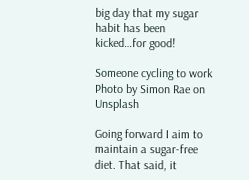big day that my sugar habit has been kicked…for good!

Someone cycling to work
Photo by Simon Rae on Unsplash

Going forward I aim to maintain a sugar-free diet. That said, it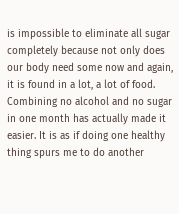is impossible to eliminate all sugar completely because not only does our body need some now and again, it is found in a lot, a lot of food. Combining no alcohol and no sugar in one month has actually made it easier. It is as if doing one healthy thing spurs me to do another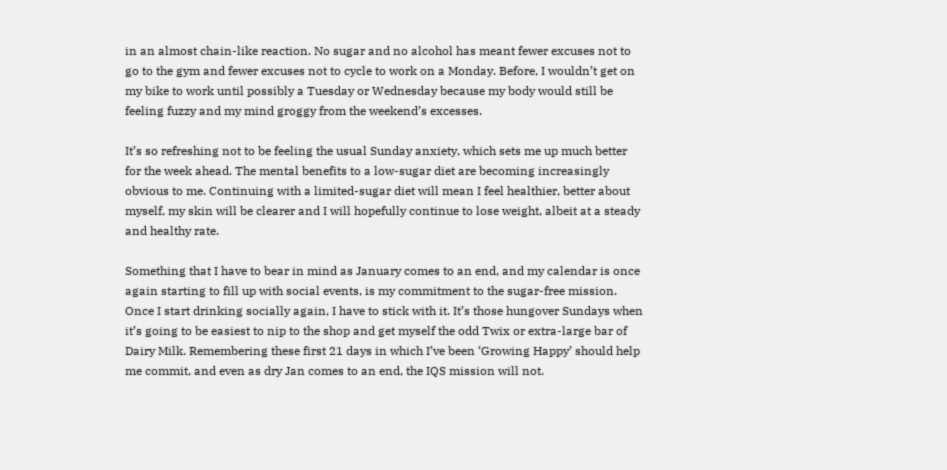in an almost chain-like reaction. No sugar and no alcohol has meant fewer excuses not to go to the gym and fewer excuses not to cycle to work on a Monday. Before, I wouldn’t get on my bike to work until possibly a Tuesday or Wednesday because my body would still be feeling fuzzy and my mind groggy from the weekend’s excesses.

It’s so refreshing not to be feeling the usual Sunday anxiety, which sets me up much better for the week ahead. The mental benefits to a low-sugar diet are becoming increasingly obvious to me. Continuing with a limited-sugar diet will mean I feel healthier, better about myself, my skin will be clearer and I will hopefully continue to lose weight, albeit at a steady and healthy rate.

Something that I have to bear in mind as January comes to an end, and my calendar is once again starting to fill up with social events, is my commitment to the sugar-free mission. Once I start drinking socially again, I have to stick with it. It’s those hungover Sundays when it’s going to be easiest to nip to the shop and get myself the odd Twix or extra-large bar of Dairy Milk. Remembering these first 21 days in which I’ve been ‘Growing Happy’ should help me commit, and even as dry Jan comes to an end, the IQS mission will not.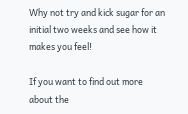Why not try and kick sugar for an initial two weeks and see how it makes you feel!

If you want to find out more about the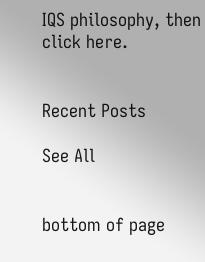IQS philosophy, then click here.


Recent Posts

See All


bottom of page